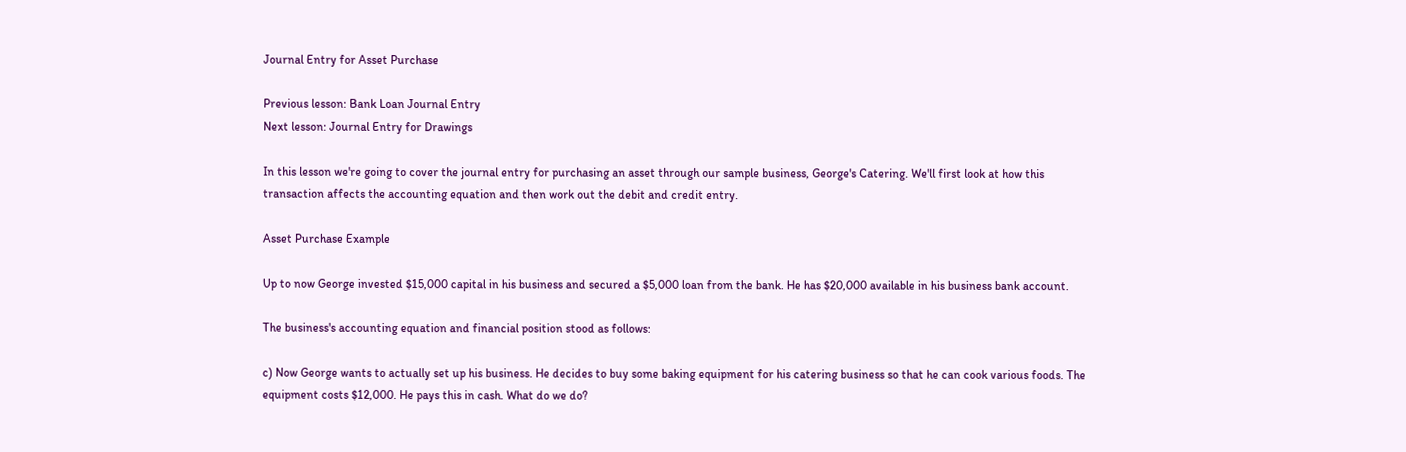Journal Entry for Asset Purchase

Previous lesson: Bank Loan Journal Entry
Next lesson: Journal Entry for Drawings

In this lesson we're going to cover the journal entry for purchasing an asset through our sample business, George's Catering. We'll first look at how this transaction affects the accounting equation and then work out the debit and credit entry.

Asset Purchase Example

Up to now George invested $15,000 capital in his business and secured a $5,000 loan from the bank. He has $20,000 available in his business bank account.

The business's accounting equation and financial position stood as follows:

c) Now George wants to actually set up his business. He decides to buy some baking equipment for his catering business so that he can cook various foods. The equipment costs $12,000. He pays this in cash. What do we do?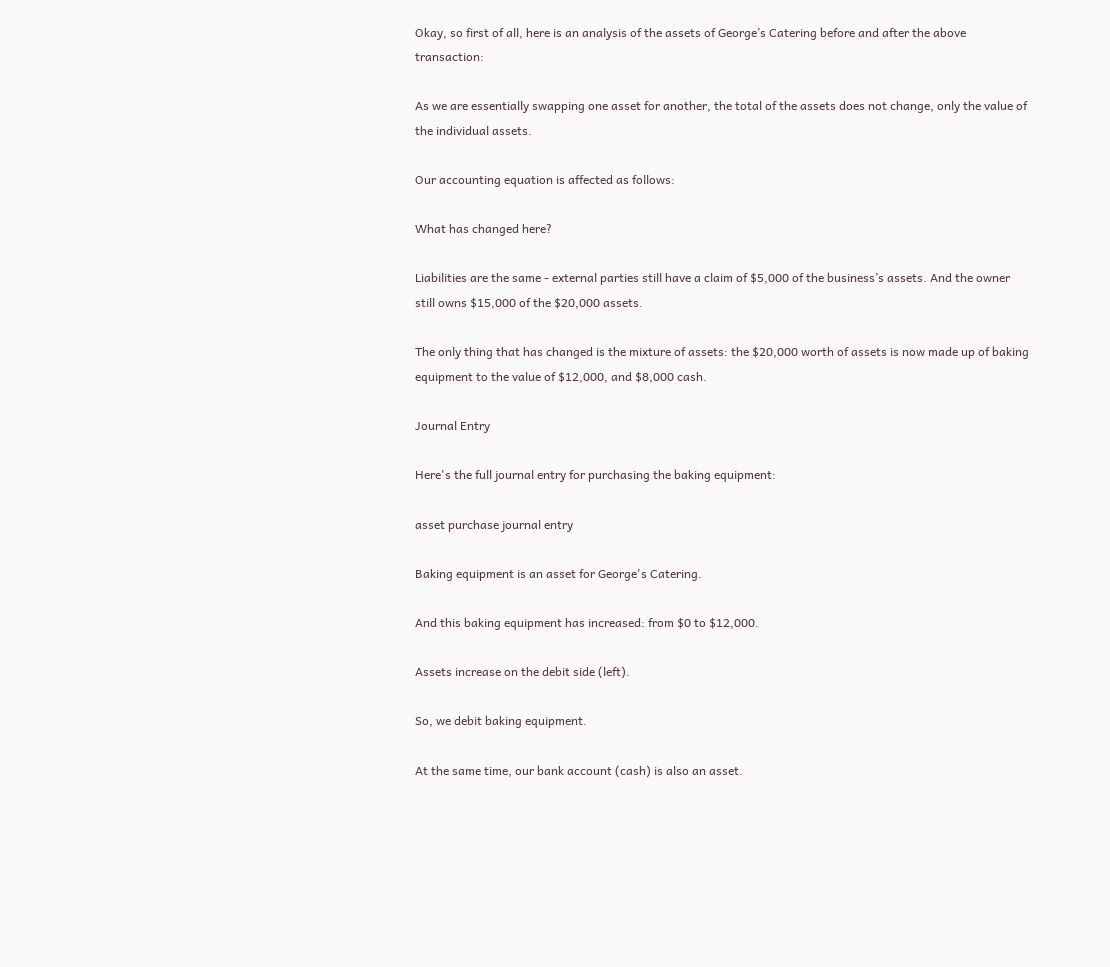Okay, so first of all, here is an analysis of the assets of George’s Catering before and after the above transaction:

As we are essentially swapping one asset for another, the total of the assets does not change, only the value of the individual assets.

Our accounting equation is affected as follows:

What has changed here?

Liabilities are the same - external parties still have a claim of $5,000 of the business’s assets. And the owner still owns $15,000 of the $20,000 assets.

The only thing that has changed is the mixture of assets: the $20,000 worth of assets is now made up of baking equipment to the value of $12,000, and $8,000 cash.

Journal Entry

Here's the full journal entry for purchasing the baking equipment:

asset purchase journal entry

Baking equipment is an asset for George's Catering.

And this baking equipment has increased: from $0 to $12,000.

Assets increase on the debit side (left).

So, we debit baking equipment.

At the same time, our bank account (cash) is also an asset.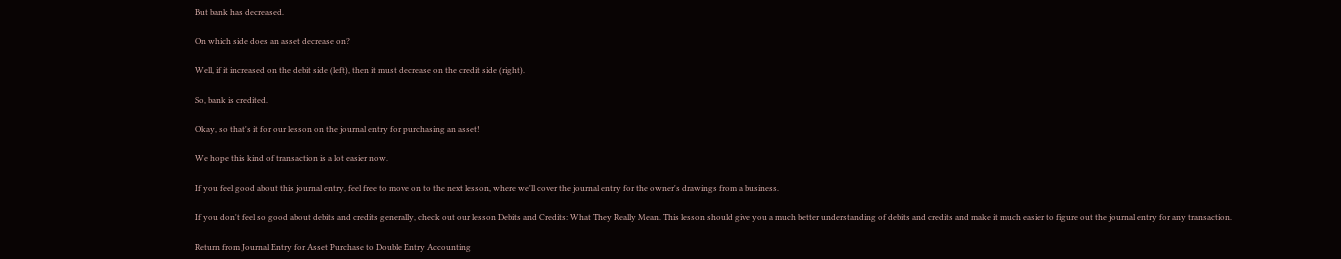But bank has decreased.

On which side does an asset decrease on?

Well, if it increased on the debit side (left), then it must decrease on the credit side (right).

So, bank is credited.

Okay, so that's it for our lesson on the journal entry for purchasing an asset!

We hope this kind of transaction is a lot easier now.

If you feel good about this journal entry, feel free to move on to the next lesson, where we'll cover the journal entry for the owner's drawings from a business.

If you don't feel so good about debits and credits generally, check out our lesson Debits and Credits: What They Really Mean. This lesson should give you a much better understanding of debits and credits and make it much easier to figure out the journal entry for any transaction.

Return from Journal Entry for Asset Purchase to Double Entry Accounting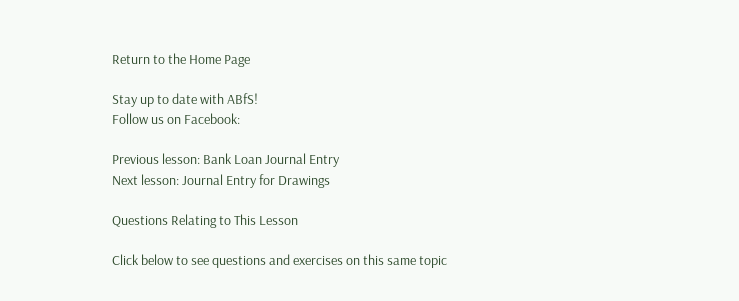Return to the Home Page

Stay up to date with ABfS!
Follow us on Facebook:

Previous lesson: Bank Loan Journal Entry
Next lesson: Journal Entry for Drawings

Questions Relating to This Lesson

Click below to see questions and exercises on this same topic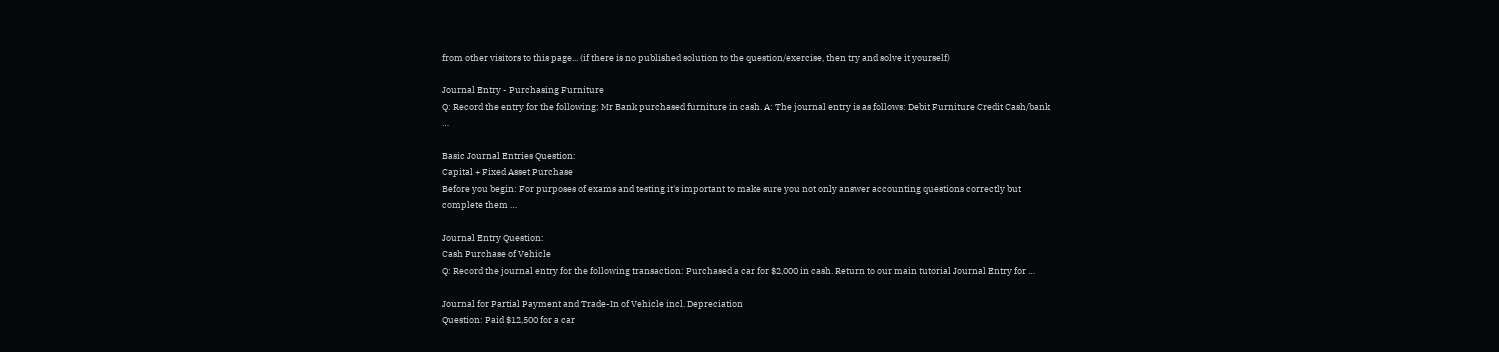from other visitors to this page... (if there is no published solution to the question/exercise, then try and solve it yourself)

Journal Entry - Purchasing Furniture
Q: Record the entry for the following: Mr Bank purchased furniture in cash. A: The journal entry is as follows: Debit Furniture Credit Cash/bank …

Basic Journal Entries Question:
Capital + Fixed Asset Purchase
Before you begin: For purposes of exams and testing it's important to make sure you not only answer accounting questions correctly but complete them …

Journal Entry Question:
Cash Purchase of Vehicle
Q: Record the journal entry for the following transaction: Purchased a car for $2,000 in cash. Return to our main tutorial Journal Entry for …

Journal for Partial Payment and Trade-In of Vehicle incl. Depreciation
Question: Paid $12,500 for a car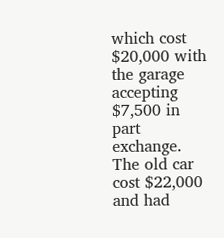which cost $20,000 with the garage accepting $7,500 in part exchange. The old car cost $22,000 and had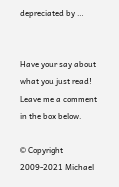depreciated by …


Have your say about what you just read! Leave me a comment in the box below.

© Copyright 2009-2021 Michael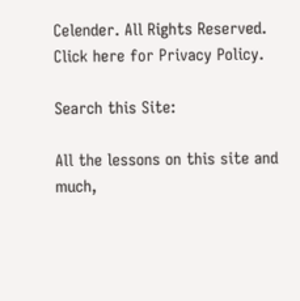Celender. All Rights Reserved.
Click here for Privacy Policy.

Search this Site:

All the lessons on this site and much,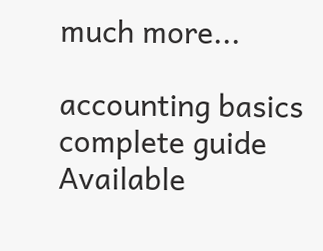much more...

accounting basics complete guide
Available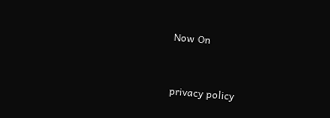Now On


privacy policy